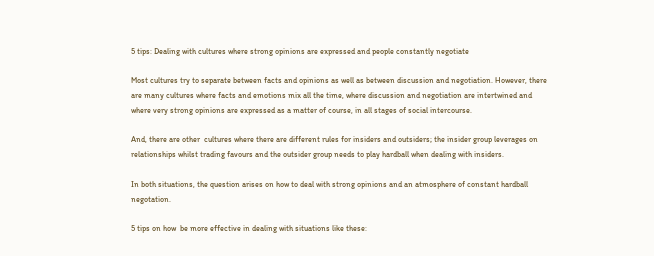5 tips: Dealing with cultures where strong opinions are expressed and people constantly negotiate

Most cultures try to separate between facts and opinions as well as between discussion and negotiation. However, there are many cultures where facts and emotions mix all the time, where discussion and negotiation are intertwined and where very strong opinions are expressed as a matter of course, in all stages of social intercourse.

And, there are other  cultures where there are different rules for insiders and outsiders; the insider group leverages on relationships whilst trading favours and the outsider group needs to play hardball when dealing with insiders.

In both situations, the question arises on how to deal with strong opinions and an atmosphere of constant hardball negotation.

5 tips on how  be more effective in dealing with situations like these: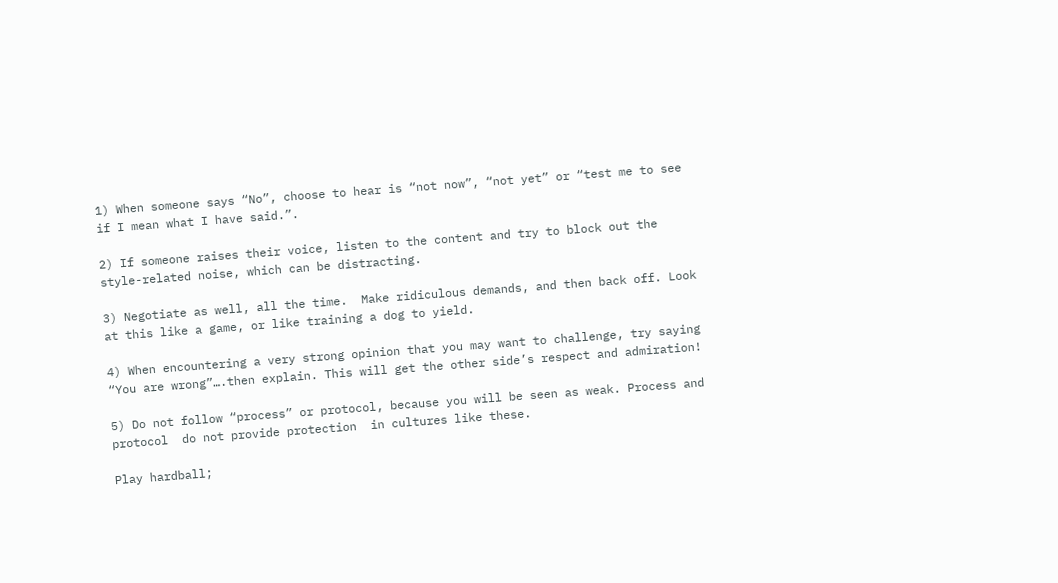1) When someone says “No”, choose to hear is “not now”, “not yet” or “test me to see if I mean what I have said.”.

2) If someone raises their voice, listen to the content and try to block out the style-related noise, which can be distracting.

3) Negotiate as well, all the time.  Make ridiculous demands, and then back off. Look at this like a game, or like training a dog to yield.

4) When encountering a very strong opinion that you may want to challenge, try saying “You are wrong”….then explain. This will get the other side’s respect and admiration!

5) Do not follow “process” or protocol, because you will be seen as weak. Process and protocol  do not provide protection  in cultures like these.

Play hardball;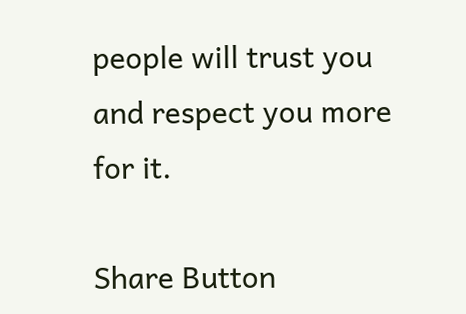people will trust you and respect you more for it.

Share Button